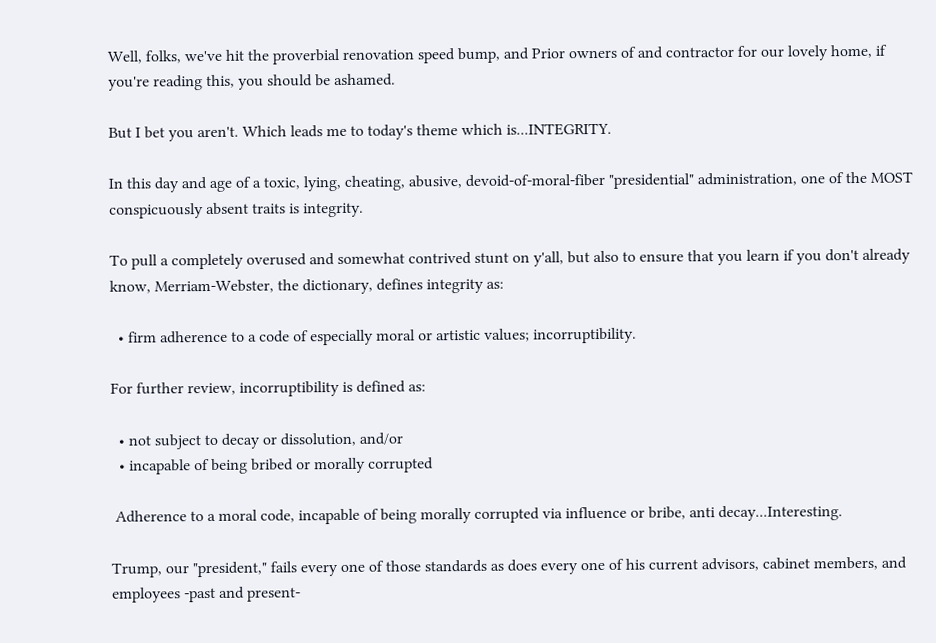Well, folks, we've hit the proverbial renovation speed bump, and Prior owners of and contractor for our lovely home, if you're reading this, you should be ashamed.

But I bet you aren't. Which leads me to today's theme which is...INTEGRITY.

In this day and age of a toxic, lying, cheating, abusive, devoid-of-moral-fiber "presidential" administration, one of the MOST conspicuously absent traits is integrity.

To pull a completely overused and somewhat contrived stunt on y'all, but also to ensure that you learn if you don't already know, Merriam-Webster, the dictionary, defines integrity as:

  • firm adherence to a code of especially moral or artistic values; incorruptibility.

For further review, incorruptibility is defined as:

  • not subject to decay or dissolution, and/or
  • incapable of being bribed or morally corrupted

 Adherence to a moral code, incapable of being morally corrupted via influence or bribe, anti decay...Interesting.

Trump, our "president," fails every one of those standards as does every one of his current advisors, cabinet members, and employees -past and present-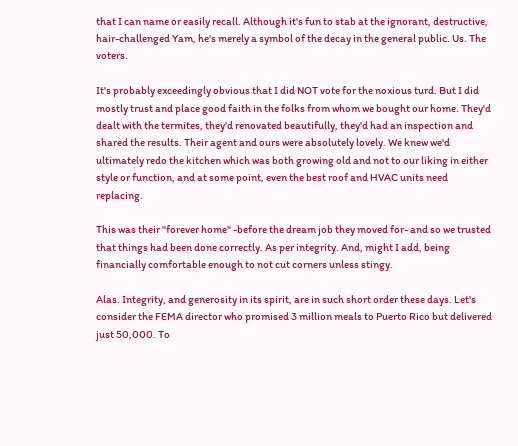that I can name or easily recall. Although it's fun to stab at the ignorant, destructive, hair-challenged Yam, he's merely a symbol of the decay in the general public. Us. The voters.

It's probably exceedingly obvious that I did NOT vote for the noxious turd. But I did mostly trust and place good faith in the folks from whom we bought our home. They'd dealt with the termites, they'd renovated beautifully, they'd had an inspection and shared the results. Their agent and ours were absolutely lovely. We knew we'd ultimately redo the kitchen which was both growing old and not to our liking in either style or function, and at some point, even the best roof and HVAC units need replacing.

This was their "forever home" -before the dream job they moved for- and so we trusted that things had been done correctly. As per integrity. And, might I add, being financially comfortable enough to not cut corners unless stingy.

Alas. Integrity, and generosity in its spirit, are in such short order these days. Let's consider the FEMA director who promised 3 million meals to Puerto Rico but delivered just 50,000. To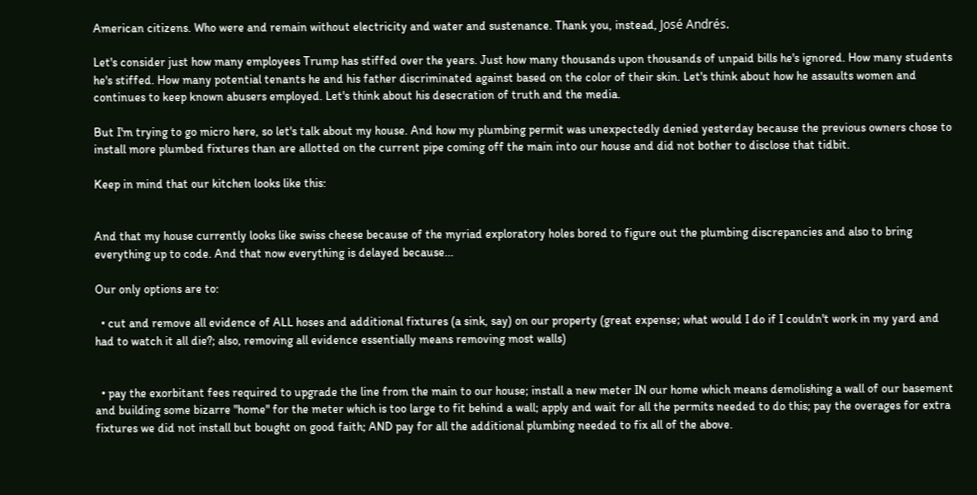American citizens. Who were and remain without electricity and water and sustenance. Thank you, instead, José Andrés.

Let's consider just how many employees Trump has stiffed over the years. Just how many thousands upon thousands of unpaid bills he's ignored. How many students he's stiffed. How many potential tenants he and his father discriminated against based on the color of their skin. Let's think about how he assaults women and continues to keep known abusers employed. Let's think about his desecration of truth and the media.

But I'm trying to go micro here, so let's talk about my house. And how my plumbing permit was unexpectedly denied yesterday because the previous owners chose to install more plumbed fixtures than are allotted on the current pipe coming off the main into our house and did not bother to disclose that tidbit.

Keep in mind that our kitchen looks like this:


And that my house currently looks like swiss cheese because of the myriad exploratory holes bored to figure out the plumbing discrepancies and also to bring everything up to code. And that now everything is delayed because...

Our only options are to:

  • cut and remove all evidence of ALL hoses and additional fixtures (a sink, say) on our property (great expense; what would I do if I couldn't work in my yard and had to watch it all die?; also, removing all evidence essentially means removing most walls)


  • pay the exorbitant fees required to upgrade the line from the main to our house; install a new meter IN our home which means demolishing a wall of our basement and building some bizarre "home" for the meter which is too large to fit behind a wall; apply and wait for all the permits needed to do this; pay the overages for extra fixtures we did not install but bought on good faith; AND pay for all the additional plumbing needed to fix all of the above.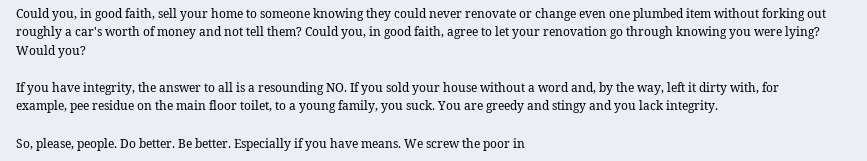Could you, in good faith, sell your home to someone knowing they could never renovate or change even one plumbed item without forking out roughly a car's worth of money and not tell them? Could you, in good faith, agree to let your renovation go through knowing you were lying? Would you?

If you have integrity, the answer to all is a resounding NO. If you sold your house without a word and, by the way, left it dirty with, for example, pee residue on the main floor toilet, to a young family, you suck. You are greedy and stingy and you lack integrity.

So, please, people. Do better. Be better. Especially if you have means. We screw the poor in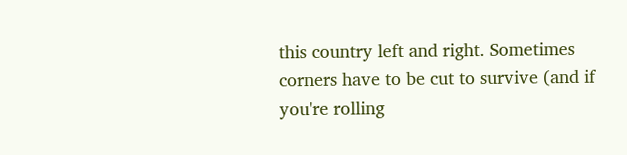this country left and right. Sometimes corners have to be cut to survive (and if you're rolling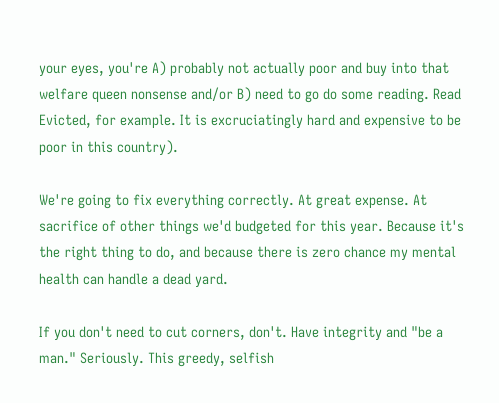your eyes, you're A) probably not actually poor and buy into that welfare queen nonsense and/or B) need to go do some reading. Read Evicted, for example. It is excruciatingly hard and expensive to be poor in this country).

We're going to fix everything correctly. At great expense. At sacrifice of other things we'd budgeted for this year. Because it's the right thing to do, and because there is zero chance my mental health can handle a dead yard.

If you don't need to cut corners, don't. Have integrity and "be a man." Seriously. This greedy, selfish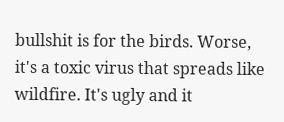bullshit is for the birds. Worse, it's a toxic virus that spreads like wildfire. It's ugly and it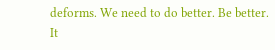deforms. We need to do better. Be better. It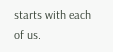starts with each of us.